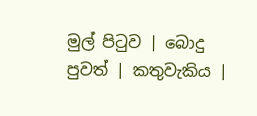මුල් පිටුව | බොදු පුවත් | කතුවැකිය |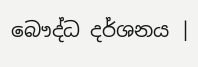බෞද්ධ දර්ශනය |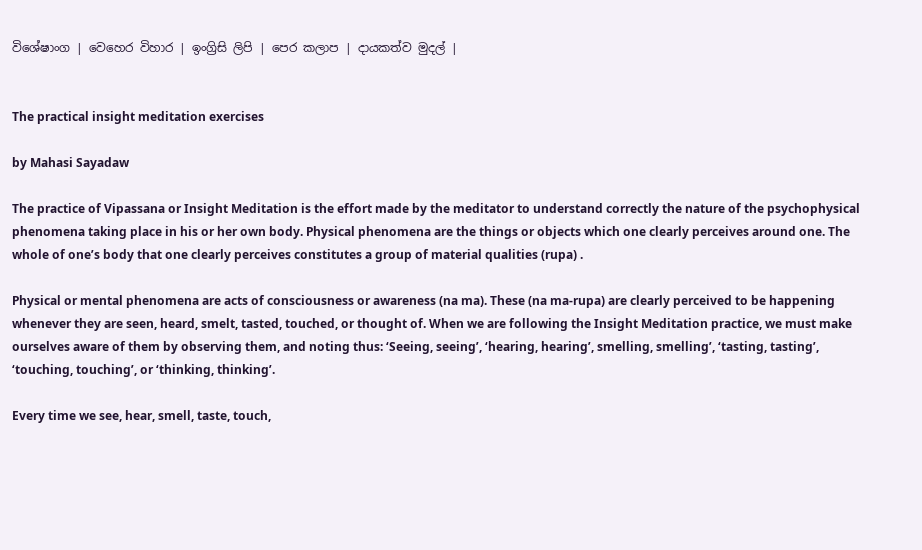විශේෂාංග | වෙහෙර විහාර | ඉංග්‍රිසි ලිපි | පෙර කලාප | දායකත්ව මුදල් |


The practical insight meditation exercises

by Mahasi Sayadaw

The practice of Vipassana or Insight Meditation is the effort made by the meditator to understand correctly the nature of the psychophysical phenomena taking place in his or her own body. Physical phenomena are the things or objects which one clearly perceives around one. The whole of one’s body that one clearly perceives constitutes a group of material qualities (rupa) .

Physical or mental phenomena are acts of consciousness or awareness (na ma). These (na ma-rupa) are clearly perceived to be happening whenever they are seen, heard, smelt, tasted, touched, or thought of. When we are following the Insight Meditation practice, we must make ourselves aware of them by observing them, and noting thus: ‘Seeing, seeing’, ‘hearing, hearing’, smelling, smelling’, ‘tasting, tasting’, ‘touching, touching’, or ‘thinking, thinking’.

Every time we see, hear, smell, taste, touch,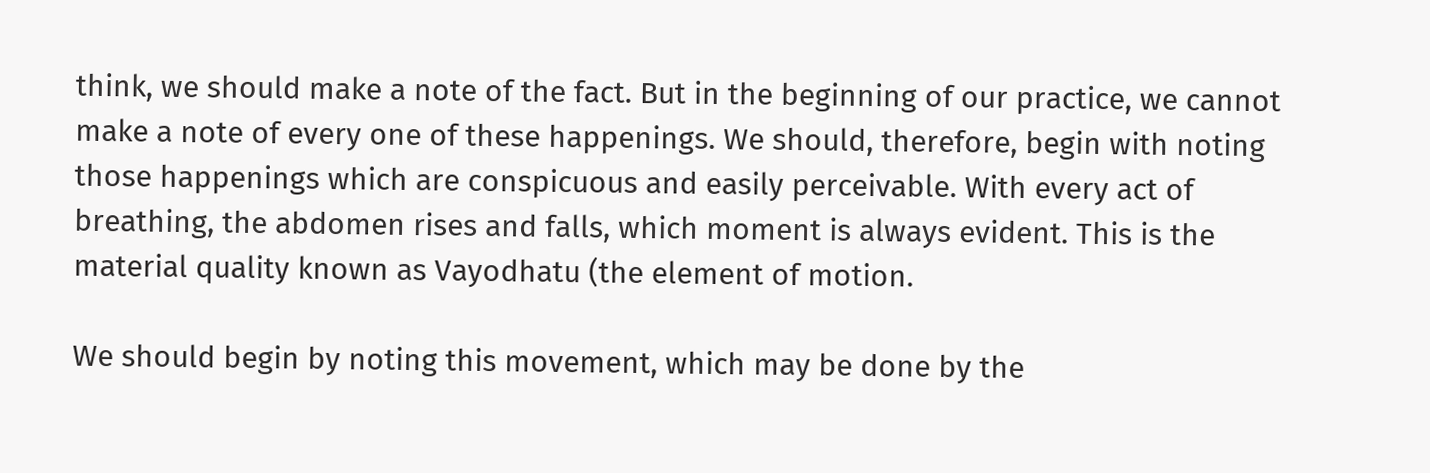think, we should make a note of the fact. But in the beginning of our practice, we cannot make a note of every one of these happenings. We should, therefore, begin with noting those happenings which are conspicuous and easily perceivable. With every act of breathing, the abdomen rises and falls, which moment is always evident. This is the material quality known as Vayodhatu (the element of motion.

We should begin by noting this movement, which may be done by the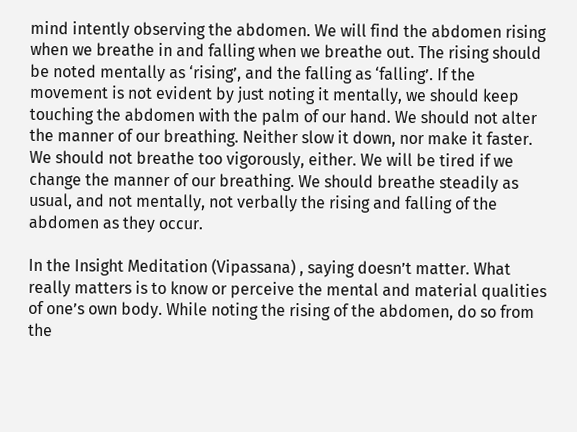mind intently observing the abdomen. We will find the abdomen rising when we breathe in and falling when we breathe out. The rising should be noted mentally as ‘rising’, and the falling as ‘falling’. If the movement is not evident by just noting it mentally, we should keep touching the abdomen with the palm of our hand. We should not alter the manner of our breathing. Neither slow it down, nor make it faster. We should not breathe too vigorously, either. We will be tired if we change the manner of our breathing. We should breathe steadily as usual, and not mentally, not verbally the rising and falling of the abdomen as they occur.

In the Insight Meditation (Vipassana) , saying doesn’t matter. What really matters is to know or perceive the mental and material qualities of one’s own body. While noting the rising of the abdomen, do so from the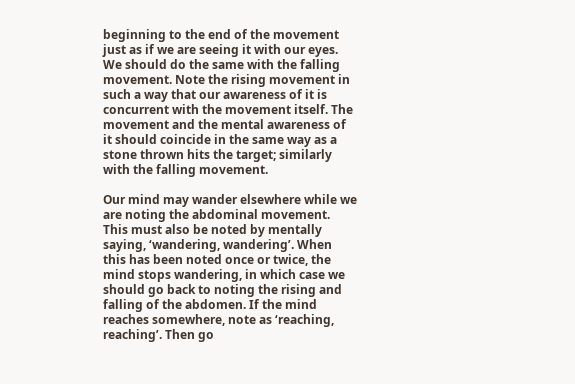beginning to the end of the movement just as if we are seeing it with our eyes. We should do the same with the falling movement. Note the rising movement in such a way that our awareness of it is concurrent with the movement itself. The movement and the mental awareness of it should coincide in the same way as a stone thrown hits the target; similarly with the falling movement.

Our mind may wander elsewhere while we are noting the abdominal movement. This must also be noted by mentally saying, ‘wandering, wandering’. When this has been noted once or twice, the mind stops wandering, in which case we should go back to noting the rising and falling of the abdomen. If the mind reaches somewhere, note as ‘reaching, reaching’. Then go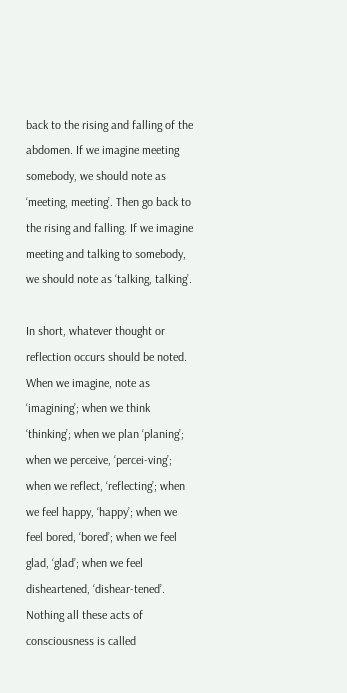back to the rising and falling of the abdomen. If we imagine meeting somebody, we should note as ‘meeting, meeting’. Then go back to the rising and falling. If we imagine meeting and talking to somebody, we should note as ‘talking, talking’.

In short, whatever thought or reflection occurs should be noted. When we imagine, note as ‘imagining’; when we think ‘thinking’; when we plan ‘planing’; when we perceive, ‘percei-ving’; when we reflect, ‘reflecting’; when we feel happy, ‘happy’; when we feel bored, ‘bored’; when we feel glad, ‘glad’; when we feel disheartened, ‘dishear-tened’. Nothing all these acts of consciousness is called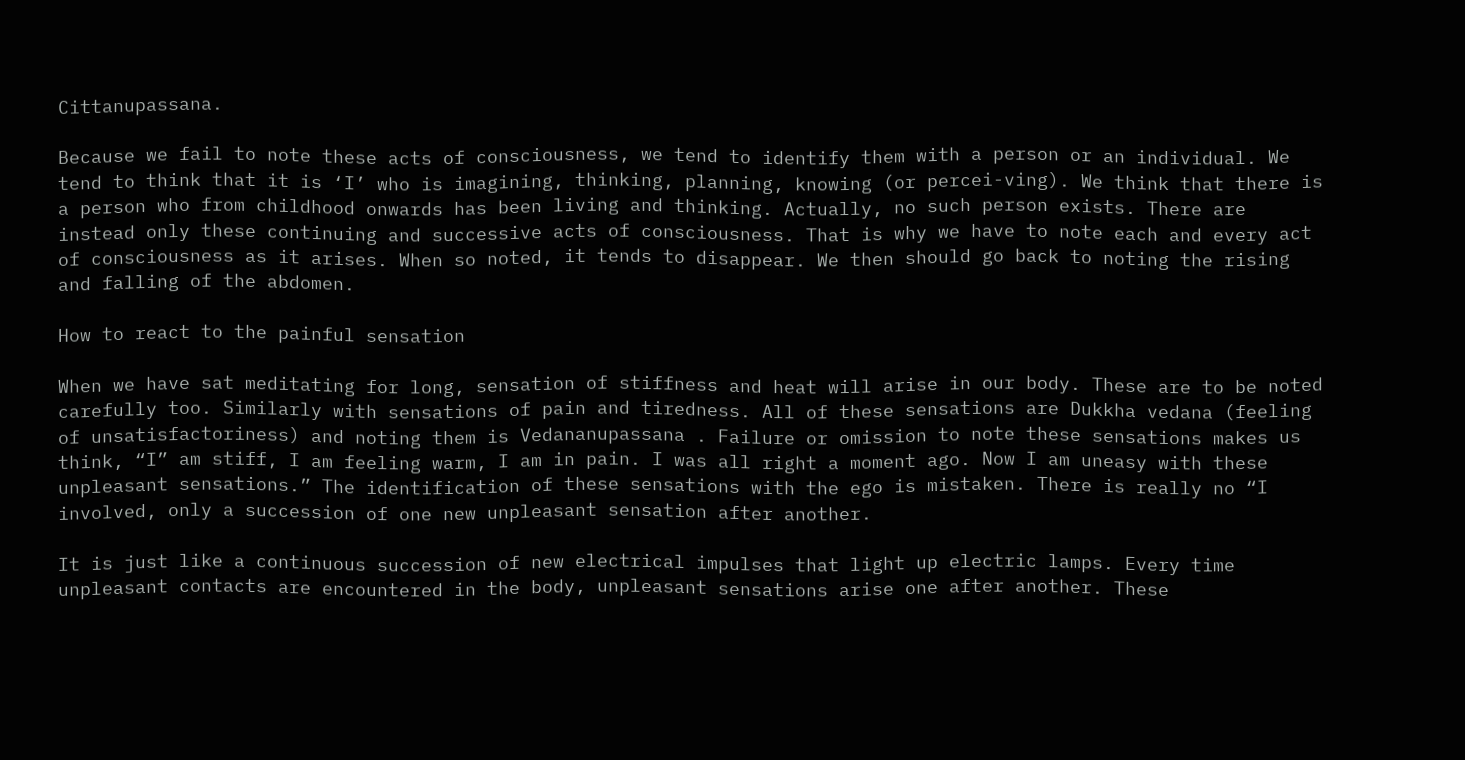Cittanupassana.

Because we fail to note these acts of consciousness, we tend to identify them with a person or an individual. We tend to think that it is ‘I’ who is imagining, thinking, planning, knowing (or percei-ving). We think that there is a person who from childhood onwards has been living and thinking. Actually, no such person exists. There are instead only these continuing and successive acts of consciousness. That is why we have to note each and every act of consciousness as it arises. When so noted, it tends to disappear. We then should go back to noting the rising and falling of the abdomen.

How to react to the painful sensation

When we have sat meditating for long, sensation of stiffness and heat will arise in our body. These are to be noted carefully too. Similarly with sensations of pain and tiredness. All of these sensations are Dukkha vedana (feeling of unsatisfactoriness) and noting them is Vedananupassana . Failure or omission to note these sensations makes us think, “I” am stiff, I am feeling warm, I am in pain. I was all right a moment ago. Now I am uneasy with these unpleasant sensations.” The identification of these sensations with the ego is mistaken. There is really no “I involved, only a succession of one new unpleasant sensation after another.

It is just like a continuous succession of new electrical impulses that light up electric lamps. Every time unpleasant contacts are encountered in the body, unpleasant sensations arise one after another. These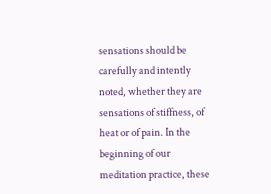sensations should be carefully and intently noted, whether they are sensations of stiffness, of heat or of pain. In the beginning of our meditation practice, these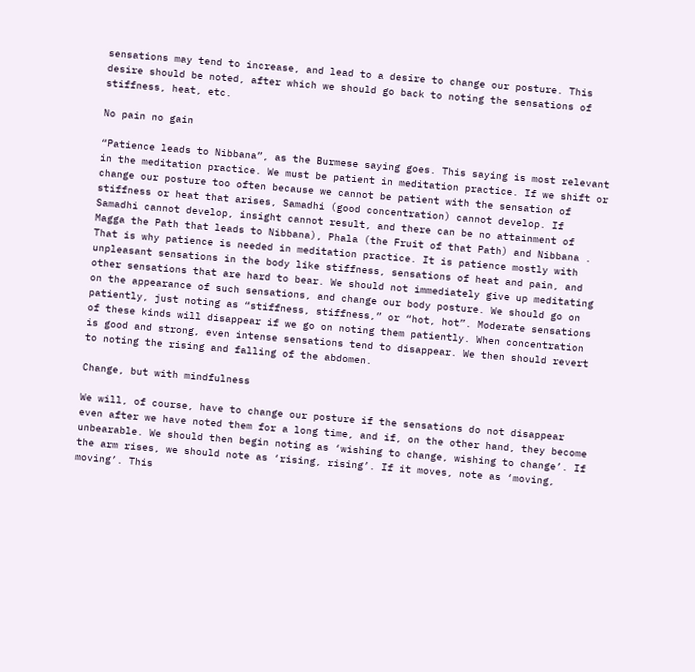sensations may tend to increase, and lead to a desire to change our posture. This desire should be noted, after which we should go back to noting the sensations of stiffness, heat, etc.

No pain no gain

“Patience leads to Nibbana”, as the Burmese saying goes. This saying is most relevant in the meditation practice. We must be patient in meditation practice. If we shift or change our posture too often because we cannot be patient with the sensation of stiffness or heat that arises, Samadhi (good concentration) cannot develop. If Samadhi cannot develop, insight cannot result, and there can be no attainment of Magga the Path that leads to Nibbana), Phala (the Fruit of that Path) and Nibbana . That is why patience is needed in meditation practice. It is patience mostly with unpleasant sensations in the body like stiffness, sensations of heat and pain, and other sensations that are hard to bear. We should not immediately give up meditating on the appearance of such sensations, and change our body posture. We should go on patiently, just noting as “stiffness, stiffness,” or “hot, hot”. Moderate sensations of these kinds will disappear if we go on noting them patiently. When concentration is good and strong, even intense sensations tend to disappear. We then should revert to noting the rising and falling of the abdomen.

Change, but with mindfulness

We will, of course, have to change our posture if the sensations do not disappear even after we have noted them for a long time, and if, on the other hand, they become unbearable. We should then begin noting as ‘wishing to change, wishing to change’. If the arm rises, we should note as ‘rising, rising’. If it moves, note as ‘moving, moving’. This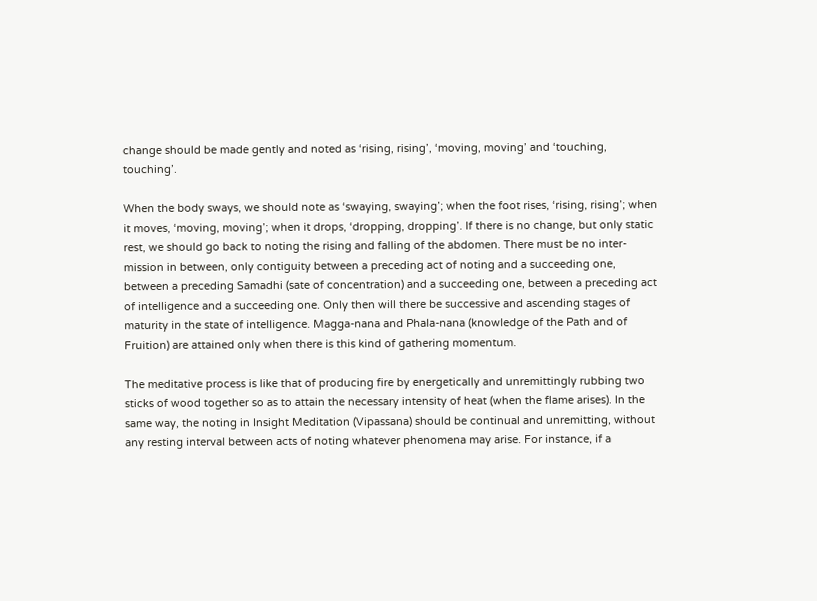change should be made gently and noted as ‘rising, rising’, ‘moving, moving’ and ‘touching, touching’.

When the body sways, we should note as ‘swaying, swaying’; when the foot rises, ‘rising, rising’; when it moves, ‘moving, moving’; when it drops, ‘dropping, dropping’. If there is no change, but only static rest, we should go back to noting the rising and falling of the abdomen. There must be no inter-mission in between, only contiguity between a preceding act of noting and a succeeding one, between a preceding Samadhi (sate of concentration) and a succeeding one, between a preceding act of intelligence and a succeeding one. Only then will there be successive and ascending stages of maturity in the state of intelligence. Magga-nana and Phala-nana (knowledge of the Path and of Fruition) are attained only when there is this kind of gathering momentum.

The meditative process is like that of producing fire by energetically and unremittingly rubbing two sticks of wood together so as to attain the necessary intensity of heat (when the flame arises). In the same way, the noting in Insight Meditation (Vipassana) should be continual and unremitting, without any resting interval between acts of noting whatever phenomena may arise. For instance, if a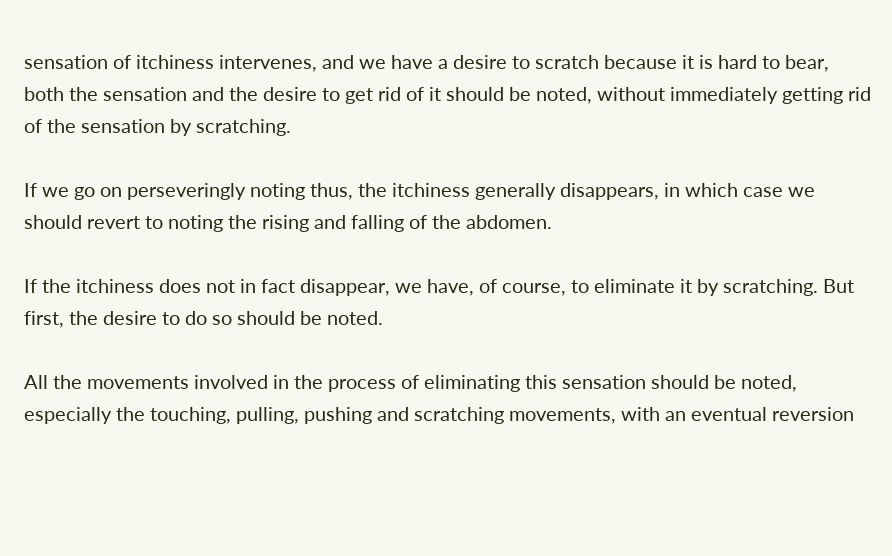sensation of itchiness intervenes, and we have a desire to scratch because it is hard to bear, both the sensation and the desire to get rid of it should be noted, without immediately getting rid of the sensation by scratching.

If we go on perseveringly noting thus, the itchiness generally disappears, in which case we should revert to noting the rising and falling of the abdomen.

If the itchiness does not in fact disappear, we have, of course, to eliminate it by scratching. But first, the desire to do so should be noted.

All the movements involved in the process of eliminating this sensation should be noted, especially the touching, pulling, pushing and scratching movements, with an eventual reversion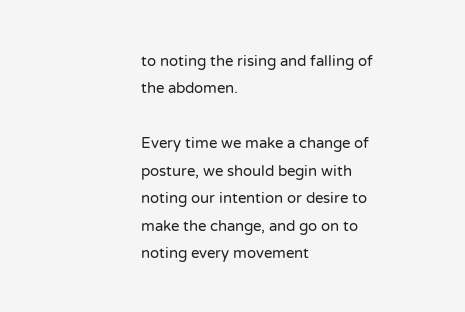to noting the rising and falling of the abdomen.

Every time we make a change of posture, we should begin with noting our intention or desire to make the change, and go on to noting every movement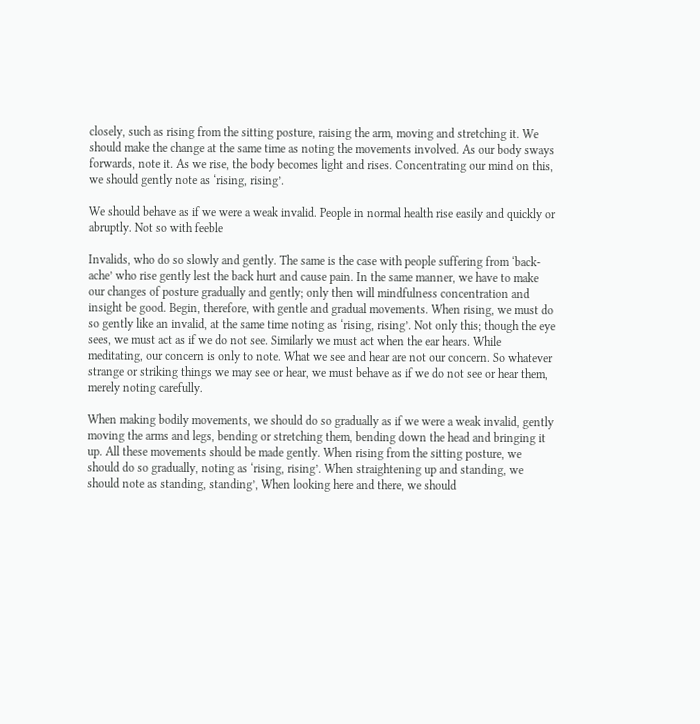closely, such as rising from the sitting posture, raising the arm, moving and stretching it. We should make the change at the same time as noting the movements involved. As our body sways forwards, note it. As we rise, the body becomes light and rises. Concentrating our mind on this, we should gently note as ‘rising, rising’.

We should behave as if we were a weak invalid. People in normal health rise easily and quickly or abruptly. Not so with feeble

Invalids, who do so slowly and gently. The same is the case with people suffering from ‘back-ache’ who rise gently lest the back hurt and cause pain. In the same manner, we have to make our changes of posture gradually and gently; only then will mindfulness concentration and insight be good. Begin, therefore, with gentle and gradual movements. When rising, we must do so gently like an invalid, at the same time noting as ‘rising, rising’. Not only this; though the eye sees, we must act as if we do not see. Similarly we must act when the ear hears. While meditating, our concern is only to note. What we see and hear are not our concern. So whatever strange or striking things we may see or hear, we must behave as if we do not see or hear them, merely noting carefully.

When making bodily movements, we should do so gradually as if we were a weak invalid, gently moving the arms and legs, bending or stretching them, bending down the head and bringing it up. All these movements should be made gently. When rising from the sitting posture, we should do so gradually, noting as ‘rising, rising’. When straightening up and standing, we should note as standing, standing’, When looking here and there, we should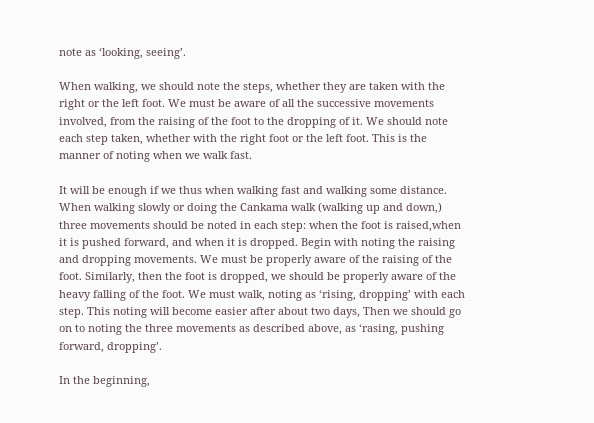note as ‘looking, seeing’.

When walking, we should note the steps, whether they are taken with the right or the left foot. We must be aware of all the successive movements involved, from the raising of the foot to the dropping of it. We should note each step taken, whether with the right foot or the left foot. This is the manner of noting when we walk fast.

It will be enough if we thus when walking fast and walking some distance. When walking slowly or doing the Cankama walk (walking up and down,) three movements should be noted in each step: when the foot is raised,when it is pushed forward, and when it is dropped. Begin with noting the raising and dropping movements. We must be properly aware of the raising of the foot. Similarly, then the foot is dropped, we should be properly aware of the heavy falling of the foot. We must walk, noting as ‘rising, dropping’ with each step. This noting will become easier after about two days, Then we should go on to noting the three movements as described above, as ‘rasing, pushing forward, dropping’.

In the beginning,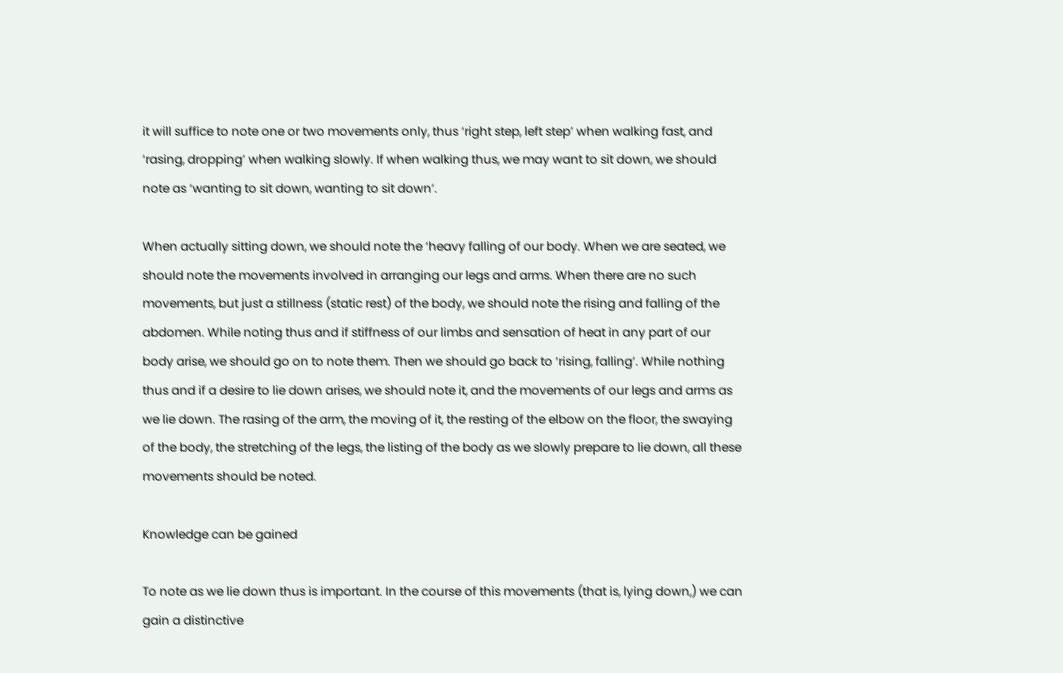it will suffice to note one or two movements only, thus ‘right step, left step’ when walking fast, and ‘rasing, dropping’ when walking slowly. If when walking thus, we may want to sit down, we should note as ‘wanting to sit down, wanting to sit down’.

When actually sitting down, we should note the ‘heavy falling of our body. When we are seated, we should note the movements involved in arranging our legs and arms. When there are no such movements, but just a stillness (static rest) of the body, we should note the rising and falling of the abdomen. While noting thus and if stiffness of our limbs and sensation of heat in any part of our body arise, we should go on to note them. Then we should go back to ‘rising, falling’. While nothing thus and if a desire to lie down arises, we should note it, and the movements of our legs and arms as we lie down. The rasing of the arm, the moving of it, the resting of the elbow on the floor, the swaying of the body, the stretching of the legs, the listing of the body as we slowly prepare to lie down, all these movements should be noted.

Knowledge can be gained

To note as we lie down thus is important. In the course of this movements (that is, lying down,) we can gain a distinctive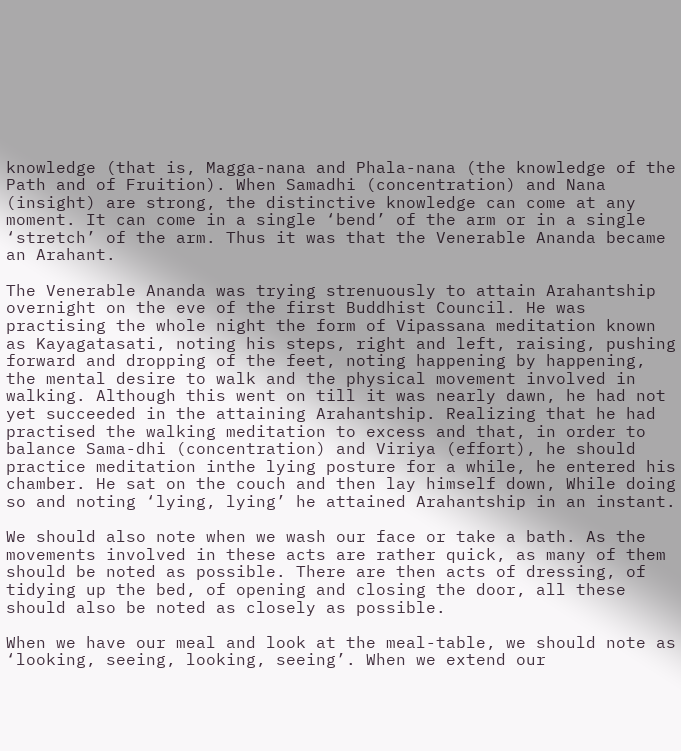knowledge (that is, Magga-nana and Phala-nana (the knowledge of the Path and of Fruition). When Samadhi (concentration) and Nana (insight) are strong, the distinctive knowledge can come at any moment. It can come in a single ‘bend’ of the arm or in a single ‘stretch’ of the arm. Thus it was that the Venerable Ananda became an Arahant.

The Venerable Ananda was trying strenuously to attain Arahantship overnight on the eve of the first Buddhist Council. He was practising the whole night the form of Vipassana meditation known as Kayagatasati, noting his steps, right and left, raising, pushing forward and dropping of the feet, noting happening by happening, the mental desire to walk and the physical movement involved in walking. Although this went on till it was nearly dawn, he had not yet succeeded in the attaining Arahantship. Realizing that he had practised the walking meditation to excess and that, in order to balance Sama-dhi (concentration) and Viriya (effort), he should practice meditation inthe lying posture for a while, he entered his chamber. He sat on the couch and then lay himself down, While doing so and noting ‘lying, lying’ he attained Arahantship in an instant.

We should also note when we wash our face or take a bath. As the movements involved in these acts are rather quick, as many of them should be noted as possible. There are then acts of dressing, of tidying up the bed, of opening and closing the door, all these should also be noted as closely as possible.

When we have our meal and look at the meal-table, we should note as ‘looking, seeing, looking, seeing’. When we extend our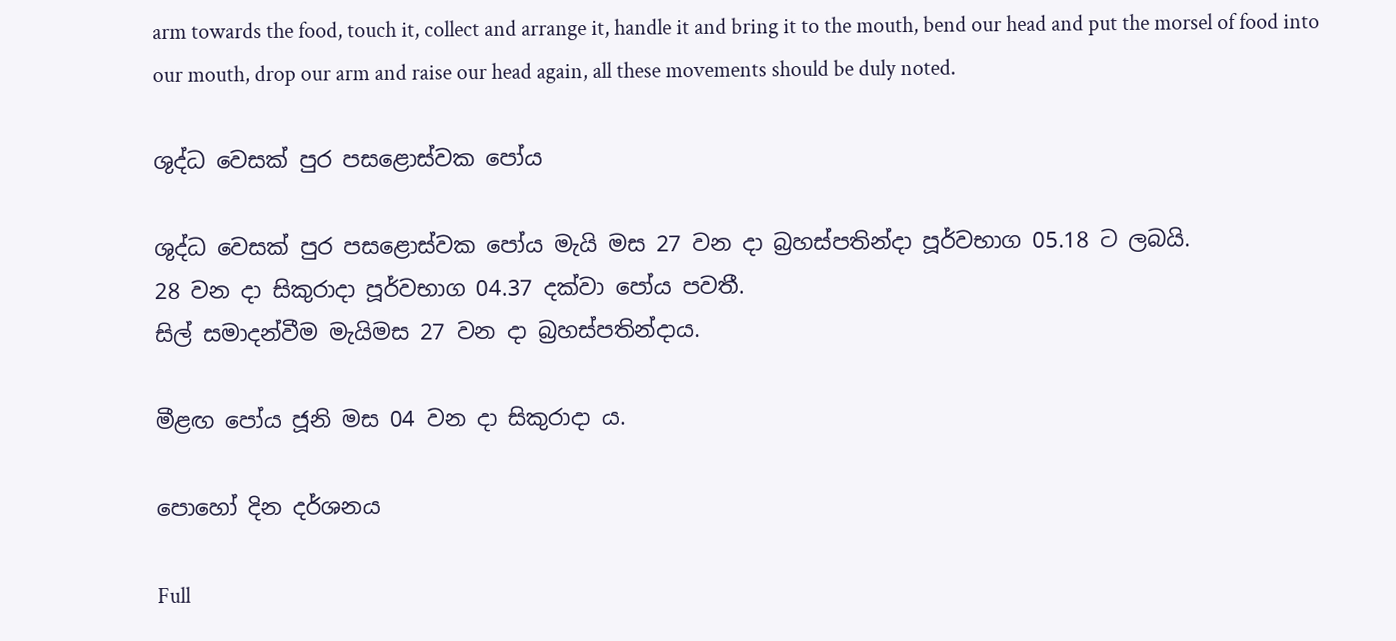arm towards the food, touch it, collect and arrange it, handle it and bring it to the mouth, bend our head and put the morsel of food into our mouth, drop our arm and raise our head again, all these movements should be duly noted.

ශුද්ධ වෙසක් පුර පසළොස්වක පෝය

ශුද්ධ වෙසක් පුර පසළොස්වක පෝය මැයි මස 27 වන දා බ්‍රහස්පතින්දා පූර්වභාග 05.18 ට ලබයි.
28 වන දා සිකුරාදා පූර්වභාග 04.37 දක්වා පෝය පවතී.
සිල් සමාදන්වීම මැයිමස 27 වන දා බ්‍රහස්පතින්දාය.

මීළඟ පෝය ජූනි මස 04 වන දා සිකුරාදා ය.

පොහෝ දින දර්ශනය

Full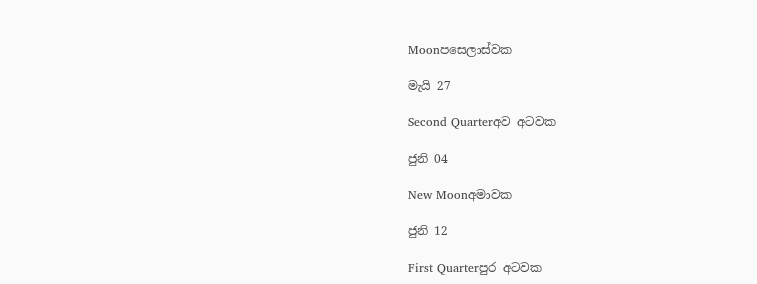Moonපසෙලාස්වක

මැයි 27

Second Quarterඅව අටවක

ජුනි 04

New Moonඅමාවක

ජුනි 12

First Quarterපුර අටවක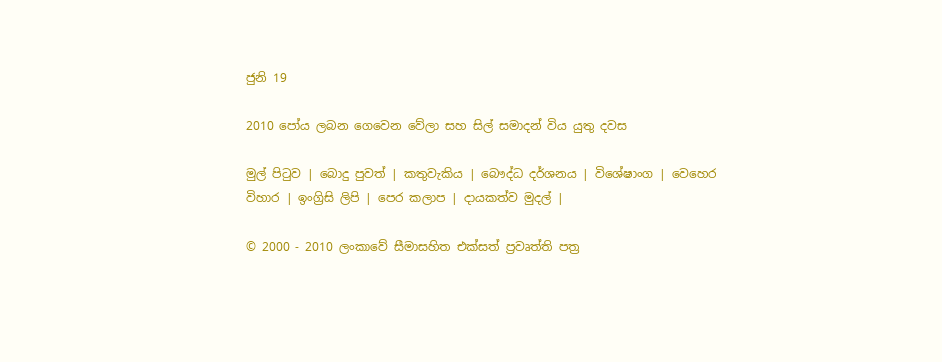ජුනි 19

2010 පෝය ලබන ගෙවෙන වේලා සහ සිල් සමාදන් විය යුතු දවස

මුල් පිටුව | බොදු පුවත් | කතුවැකිය | බෞද්ධ දර්ශනය | විශේෂාංග | වෙහෙර විහාර | ඉංග්‍රිසි ලිපි | පෙර කලාප | දායකත්ව මුදල් |

© 2000 - 2010 ලංකාවේ සීමාසහිත එක්සත් ප්‍රවෘත්ති පත්‍ර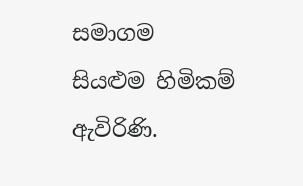සමාගම
සියළුම හිමිකම් ඇවිරිණි.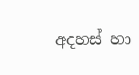අදහස් හා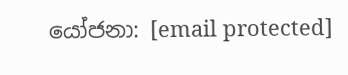යෝජනා: [email protected]